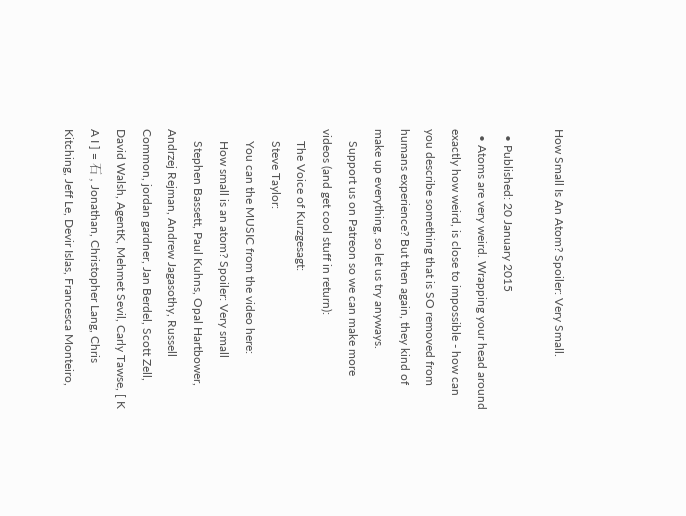How Small Is An Atom? Spoiler: Very Small.

  • Published: 20 January 2015
  • Atoms are very weird. Wrapping your head around exactly how weird, is close to impossible - how can you describe something that is SO removed from humans experience? But then again, they kind of make up everything, so let us try anyways.
    Support us on Patreon so we can make more videos (and get cool stuff in return):
    The Voice of Kurzgesagt:
    Steve Taylor:
    You can the MUSIC from the video here:
    How small is an atom? Spoiler: Very small
    Stephen Bassett, Paul Kuhns, Opal Hartbower, Andrzej Rejman, Andrew Jagasothy, Russell Common, jordan gardner, Jan Berdel, Scott Zell, David Walsh, AgentK, Mehmet Sevil, Carly Tawse, [ K A I ] = 石 , Jonathan, Christopher Lang, Chris Kitching, Jeff Le, Devir Islas, Francesca Monteiro,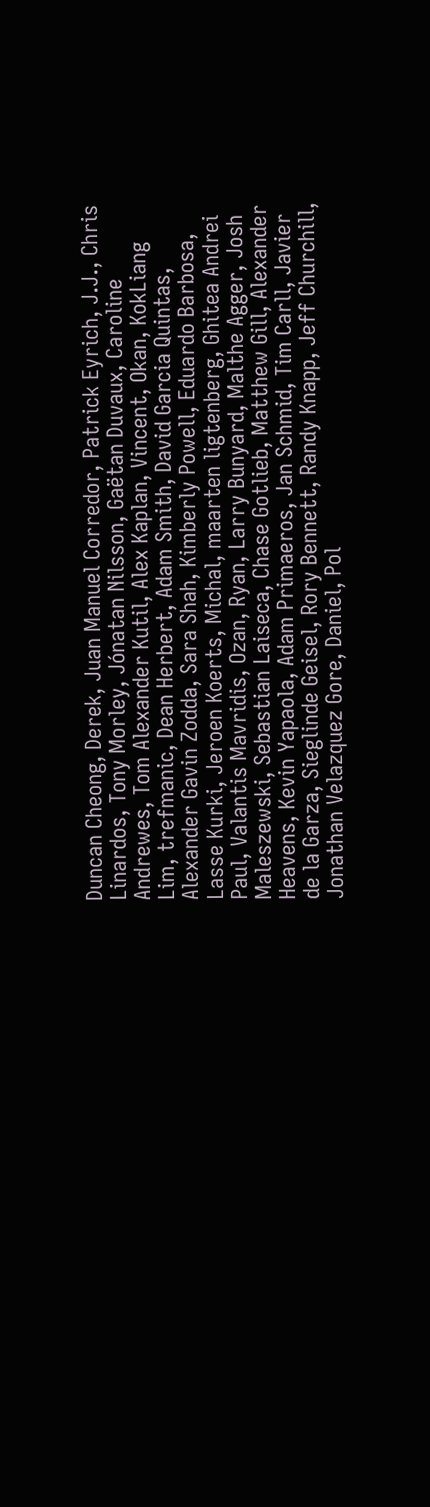Duncan Cheong, Derek, Juan Manuel Corredor, Patrick Eyrich, J.J., Chris Linardos, Tony Morley, Jónatan Nilsson, Gaëtan Duvaux, Caroline Andrewes, Tom Alexander Kutil, Alex Kaplan, Vincent, Okan, KokLiang Lim, trefmanic, Dean Herbert, Adam Smith, David Garcia Quintas, Alexander Gavin Zodda, Sara Shah, Kimberly Powell, Eduardo Barbosa, Lasse Kurki, Jeroen Koerts, Michal, maarten ligtenberg, Ghitea Andrei Paul, Valantis Mavridis, Ozan, Ryan, Larry Bunyard, Malthe Agger, Josh Maleszewski, Sebastian Laiseca, Chase Gotlieb, Matthew Gill, Alexander Heavens, Kevin Yapaola, Adam Primaeros, Jan Schmid, Tim Carll, Javier de la Garza, Sieglinde Geisel, Rory Bennett, Randy Knapp, Jeff Churchill, Jonathan Velazquez Gore, Daniel, Pol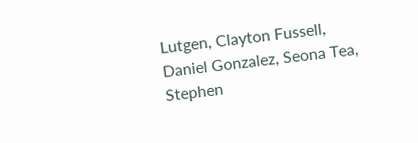Lutgen, Clayton Fussell, Daniel Gonzalez, Seona Tea, Stephen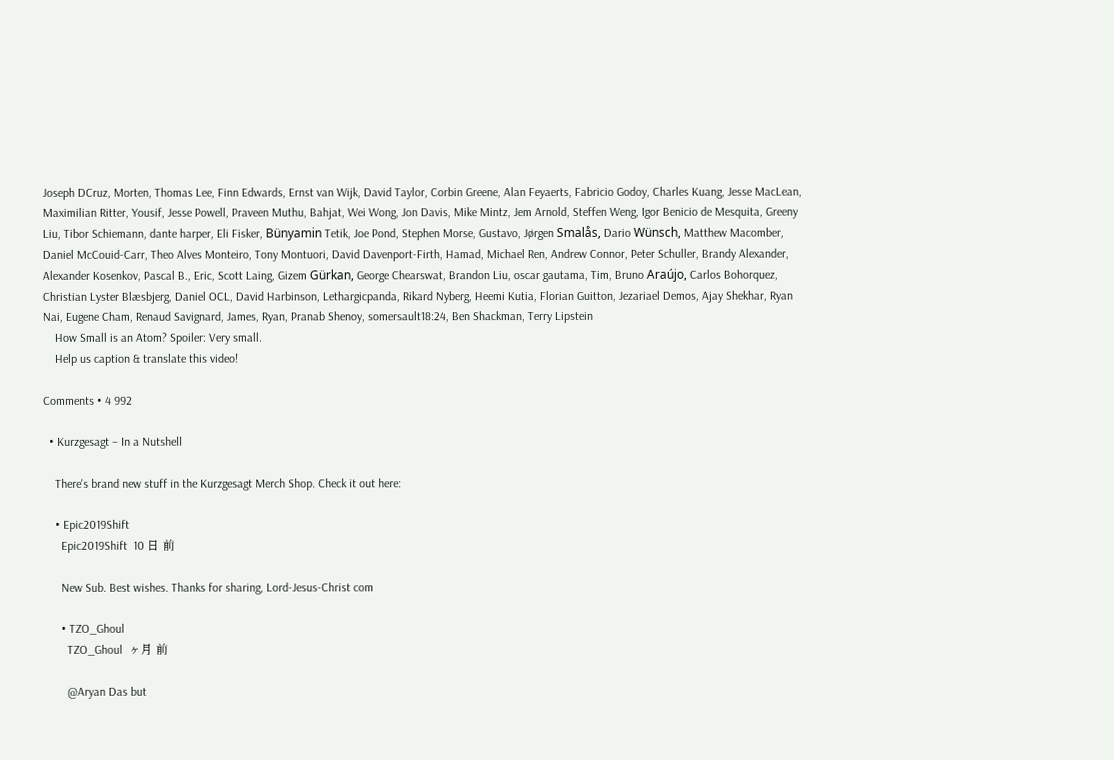Joseph DCruz, Morten, Thomas Lee, Finn Edwards, Ernst van Wijk, David Taylor, Corbin Greene, Alan Feyaerts, Fabricio Godoy, Charles Kuang, Jesse MacLean, Maximilian Ritter, Yousif, Jesse Powell, Praveen Muthu, Bahjat, Wei Wong, Jon Davis, Mike Mintz, Jem Arnold, Steffen Weng, Igor Benicio de Mesquita, Greeny Liu, Tibor Schiemann, dante harper, Eli Fisker, Bünyamin Tetik, Joe Pond, Stephen Morse, Gustavo, Jørgen Smalås, Dario Wünsch, Matthew Macomber, Daniel McCouid-Carr, Theo Alves Monteiro, Tony Montuori, David Davenport-Firth, Hamad, Michael Ren, Andrew Connor, Peter Schuller, Brandy Alexander, Alexander Kosenkov, Pascal B., Eric, Scott Laing, Gizem Gürkan, George Chearswat, Brandon Liu, oscar gautama, Tim, Bruno Araújo, Carlos Bohorquez, Christian Lyster Blæsbjerg, Daniel OCL, David Harbinson, Lethargicpanda, Rikard Nyberg, Heemi Kutia, Florian Guitton, Jezariael Demos, Ajay Shekhar, Ryan Nai, Eugene Cham, Renaud Savignard, James, Ryan, Pranab Shenoy, somersault18:24, Ben Shackman, Terry Lipstein
    How Small is an Atom? Spoiler: Very small.
    Help us caption & translate this video!

Comments • 4 992

  • Kurzgesagt – In a Nutshell

    There's brand new stuff in the Kurzgesagt Merch Shop. Check it out here:

    • Epic2019Shift
      Epic2019Shift  10 日 前

      New Sub. Best wishes. Thanks for sharing, Lord-Jesus-Christ com

      • TZO_Ghoul
        TZO_Ghoul  ヶ月 前

        @Aryan Das but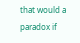that would a paradox if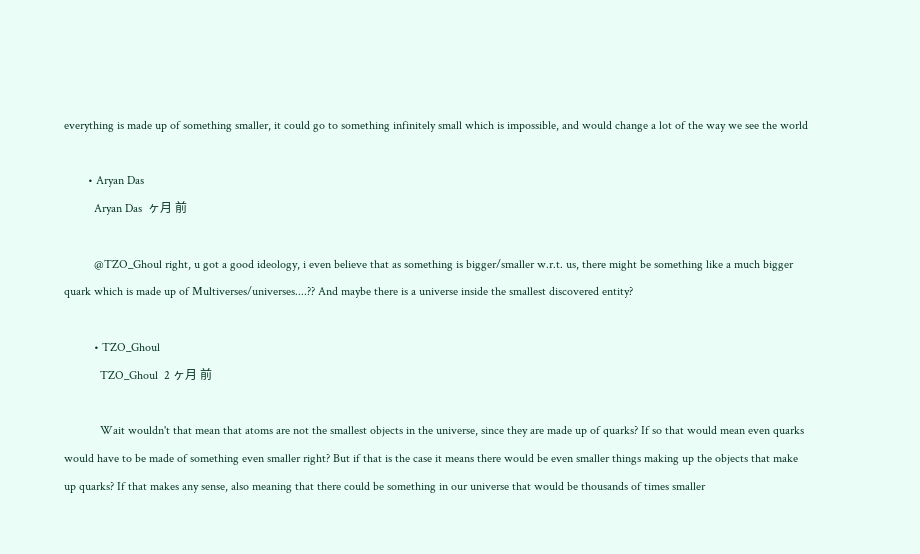everything is made up of something smaller, it could go to something infinitely small which is impossible, and would change a lot of the way we see the world

        • Aryan Das
          Aryan Das  ヶ月 前

          @TZO_Ghoul right, u got a good ideology, i even believe that as something is bigger/smaller w.r.t. us, there might be something like a much bigger quark which is made up of Multiverses/universes....?? And maybe there is a universe inside the smallest discovered entity?

          • TZO_Ghoul
            TZO_Ghoul  2 ヶ月 前

            Wait wouldn't that mean that atoms are not the smallest objects in the universe, since they are made up of quarks? If so that would mean even quarks would have to be made of something even smaller right? But if that is the case it means there would be even smaller things making up the objects that make up quarks? If that makes any sense, also meaning that there could be something in our universe that would be thousands of times smaller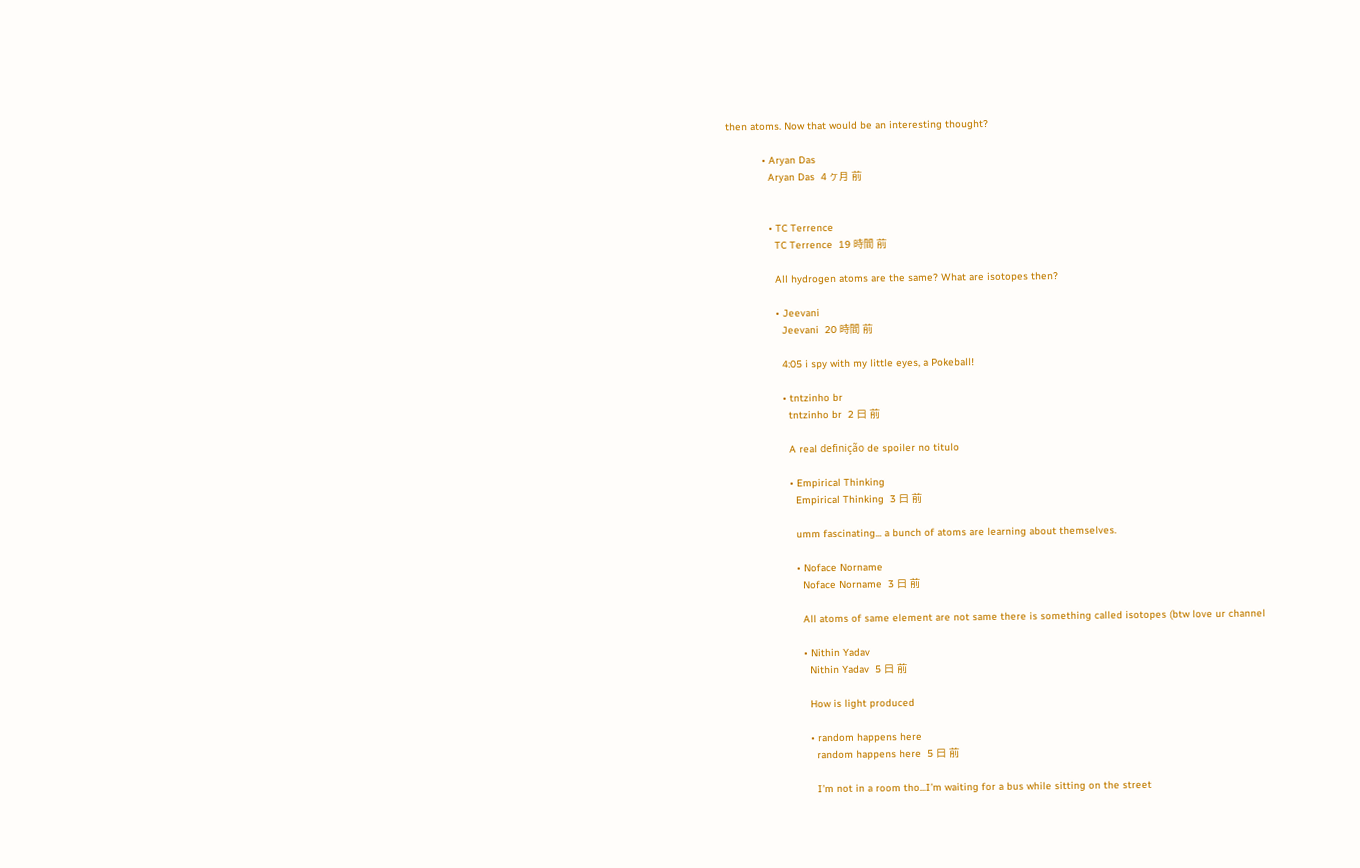then atoms. Now that would be an interesting thought?

            • Aryan Das
              Aryan Das  4 ヶ月 前


              • TC Terrence
                TC Terrence  19 時間 前

                All hydrogen atoms are the same? What are isotopes then?

                • Jeevani
                  Jeevani  20 時間 前

                  4:05 i spy with my little eyes, a Pokeball!

                  • tntzinho br
                    tntzinho br  2 日 前

                    A real definição de spoiler no titulo

                    • Empirical Thinking
                      Empirical Thinking  3 日 前

                      umm fascinating... a bunch of atoms are learning about themselves.

                      • Noface Norname
                        Noface Norname  3 日 前

                        All atoms of same element are not same there is something called isotopes (btw love ur channel

                        • Nithin Yadav
                          Nithin Yadav  5 日 前

                          How is light produced

                          • random happens here
                            random happens here  5 日 前

                            I’m not in a room tho...I’m waiting for a bus while sitting on the street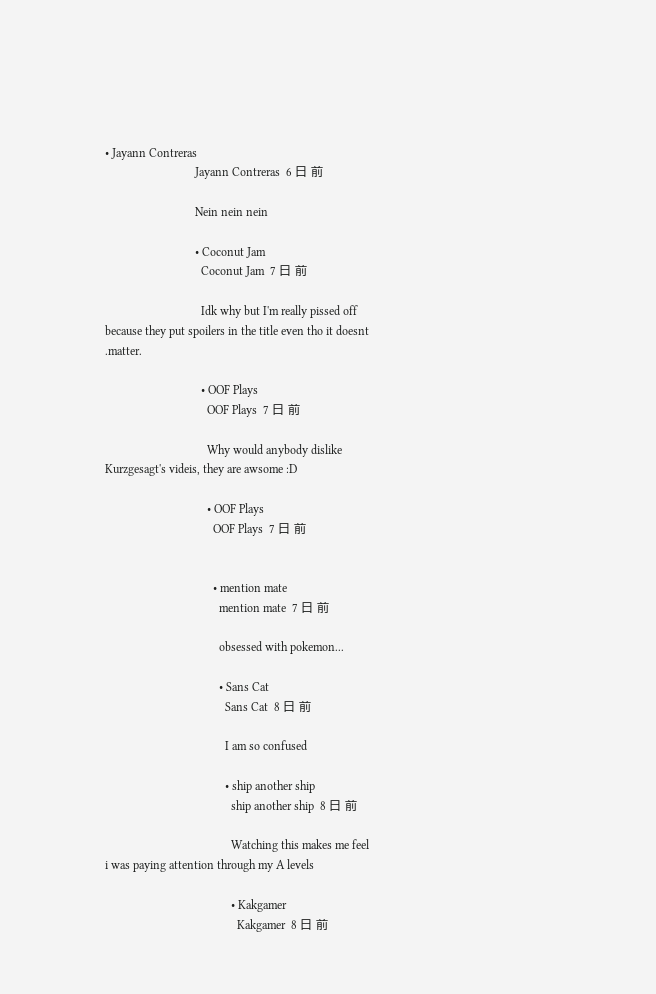• Jayann Contreras
                              Jayann Contreras  6 日 前

                              Nein nein nein

                              • Coconut Jam
                                Coconut Jam  7 日 前

                                Idk why but I'm really pissed off because they put spoilers in the title even tho it doesnt .matter.

                                • OOF Plays
                                  OOF Plays  7 日 前

                                  Why would anybody dislike Kurzgesagt's videis, they are awsome :D

                                  • OOF Plays
                                    OOF Plays  7 日 前


                                    • mention mate
                                      mention mate  7 日 前

                                      obsessed with pokemon...

                                      • Sans Cat
                                        Sans Cat  8 日 前

                                        I am so confused

                                        • ship another ship
                                          ship another ship  8 日 前

                                          Watching this makes me feel i was paying attention through my A levels

                                          • Kakgamer
                                            Kakgamer  8 日 前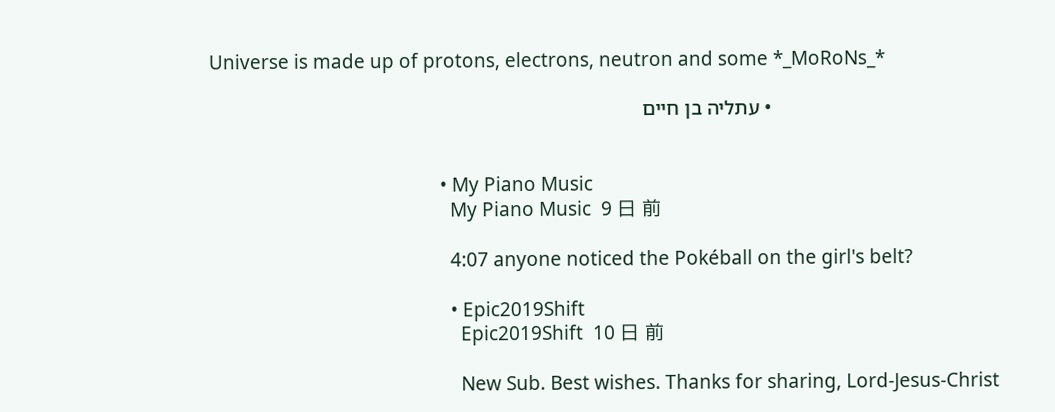Universe is made up of protons, electrons, neutron and some *_MoRoNs_*

                                            • עתליה בן חיים


                                              • My Piano Music
                                                My Piano Music  9 日 前

                                                4:07 anyone noticed the Pokéball on the girl's belt?

                                                • Epic2019Shift
                                                  Epic2019Shift  10 日 前

                                                  New Sub. Best wishes. Thanks for sharing, Lord-Jesus-Christ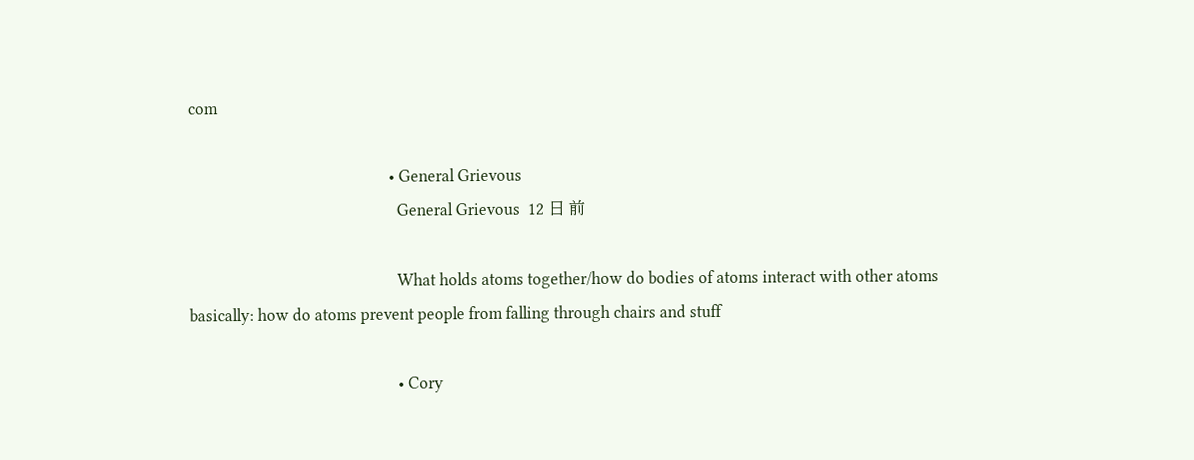com

                                                  • General Grievous
                                                    General Grievous  12 日 前

                                                    What holds atoms together/how do bodies of atoms interact with other atoms basically: how do atoms prevent people from falling through chairs and stuff

                                                    • Cory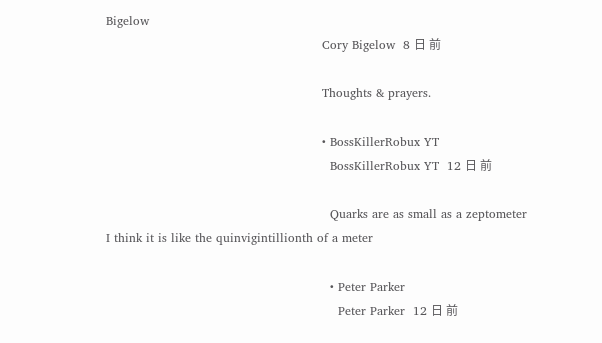Bigelow
                                                      Cory Bigelow  8 日 前

                                                      Thoughts & prayers.

                                                      • BossKillerRobux YT
                                                        BossKillerRobux YT  12 日 前

                                                        Quarks are as small as a zeptometer I think it is like the quinvigintillionth of a meter

                                                        • Peter Parker
                                                          Peter Parker  12 日 前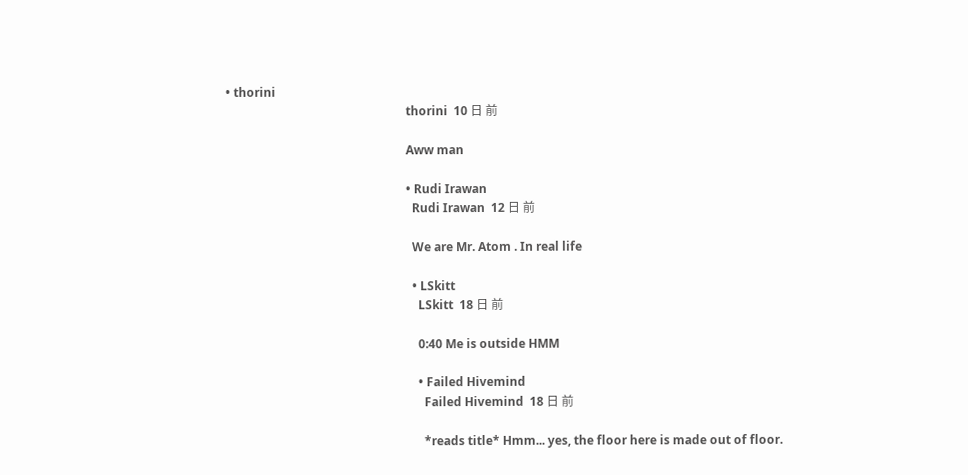• thorini
                                                            thorini  10 日 前

                                                            Aww man

                                                            • Rudi Irawan
                                                              Rudi Irawan  12 日 前

                                                              We are Mr. Atom . In real life

                                                              • LSkitt
                                                                LSkitt  18 日 前

                                                                0:40 Me is outside HMM

                                                                • Failed Hivemind
                                                                  Failed Hivemind  18 日 前

                                                                  *reads title* Hmm... yes, the floor here is made out of floor.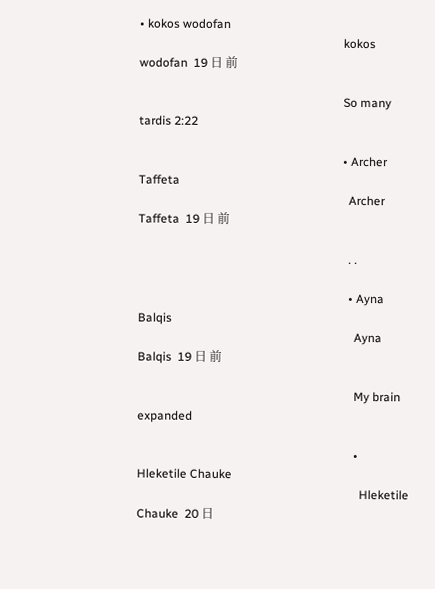• kokos wodofan
                                                                    kokos wodofan  19 日 前

                                                                    So many tardis 2:22

                                                                    • Archer Taffeta
                                                                      Archer Taffeta  19 日 前

                                                                      . .

                                                                      • Ayna Balqis
                                                                        Ayna Balqis  19 日 前

                                                                        My brain expanded

                                                                        • Hleketile Chauke
                                                                          Hleketile Chauke  20 日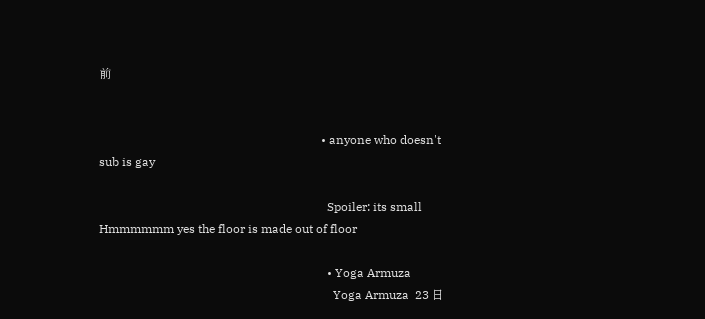前


                                                                          • anyone who doesn't sub is gay

                                                                            Spoiler: its small Hmmmmmm yes the floor is made out of floor

                                                                            • Yoga Armuza
                                                                              Yoga Armuza  23 日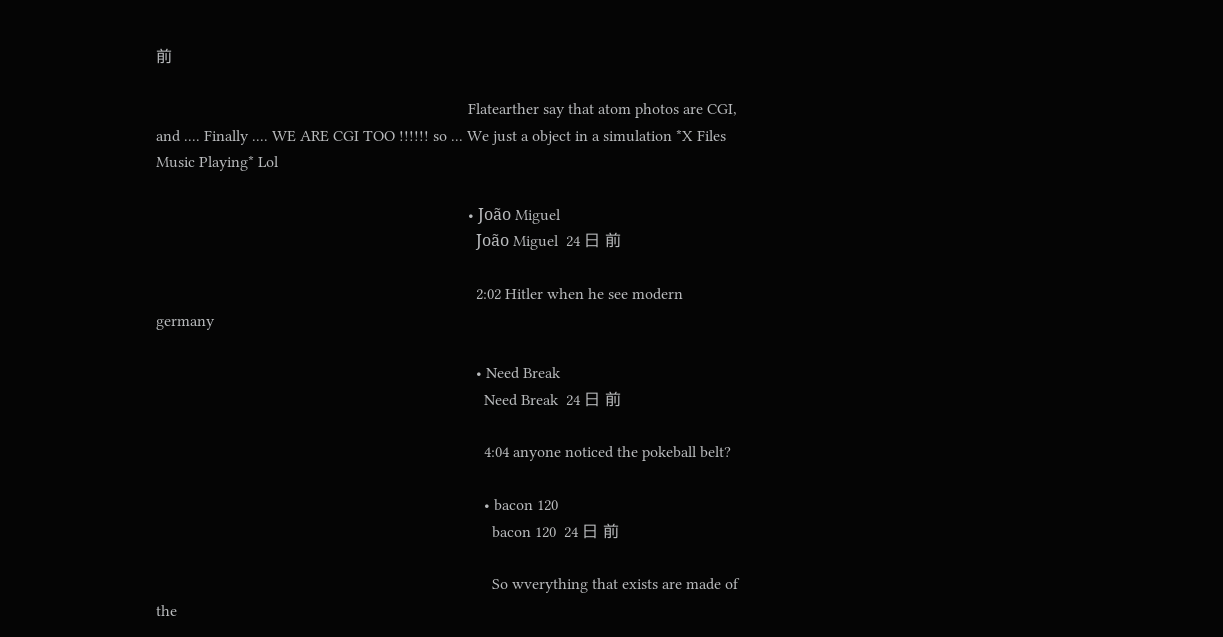前

                                                                              Flatearther say that atom photos are CGI, and .... Finally .... WE ARE CGI TOO !!!!!! so ... We just a object in a simulation *X Files Music Playing* Lol

                                                                              • João Miguel
                                                                                João Miguel  24 日 前

                                                                                2:02 Hitler when he see modern germany

                                                                                • Need Break
                                                                                  Need Break  24 日 前

                                                                                  4:04 anyone noticed the pokeball belt?

                                                                                  • bacon 120
                                                                                    bacon 120  24 日 前

                                                                                    So wverything that exists are made of the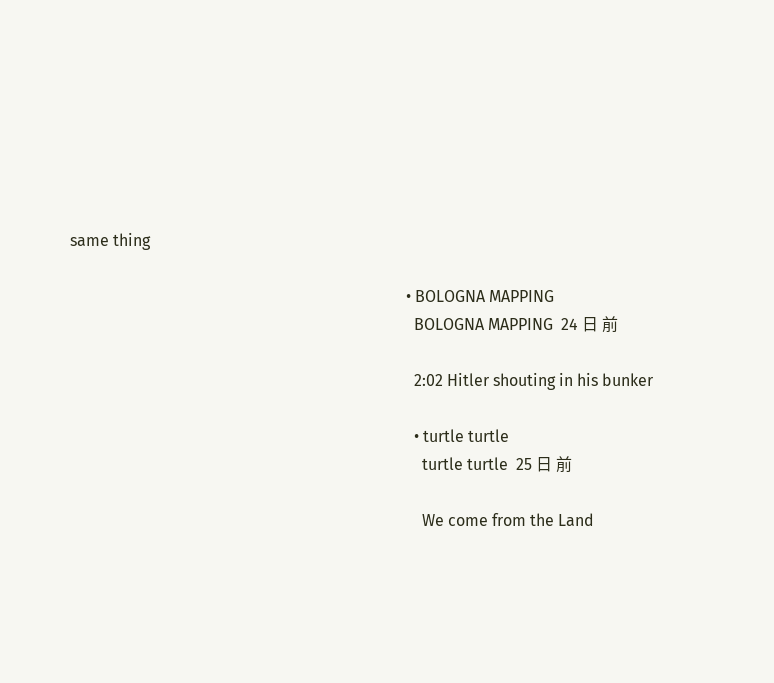same thing

                                                                                    • BOLOGNA MAPPING
                                                                                      BOLOGNA MAPPING  24 日 前

                                                                                      2:02 Hitler shouting in his bunker

                                                                                      • turtle turtle
                                                                                        turtle turtle  25 日 前

                                                                                        We come from the Land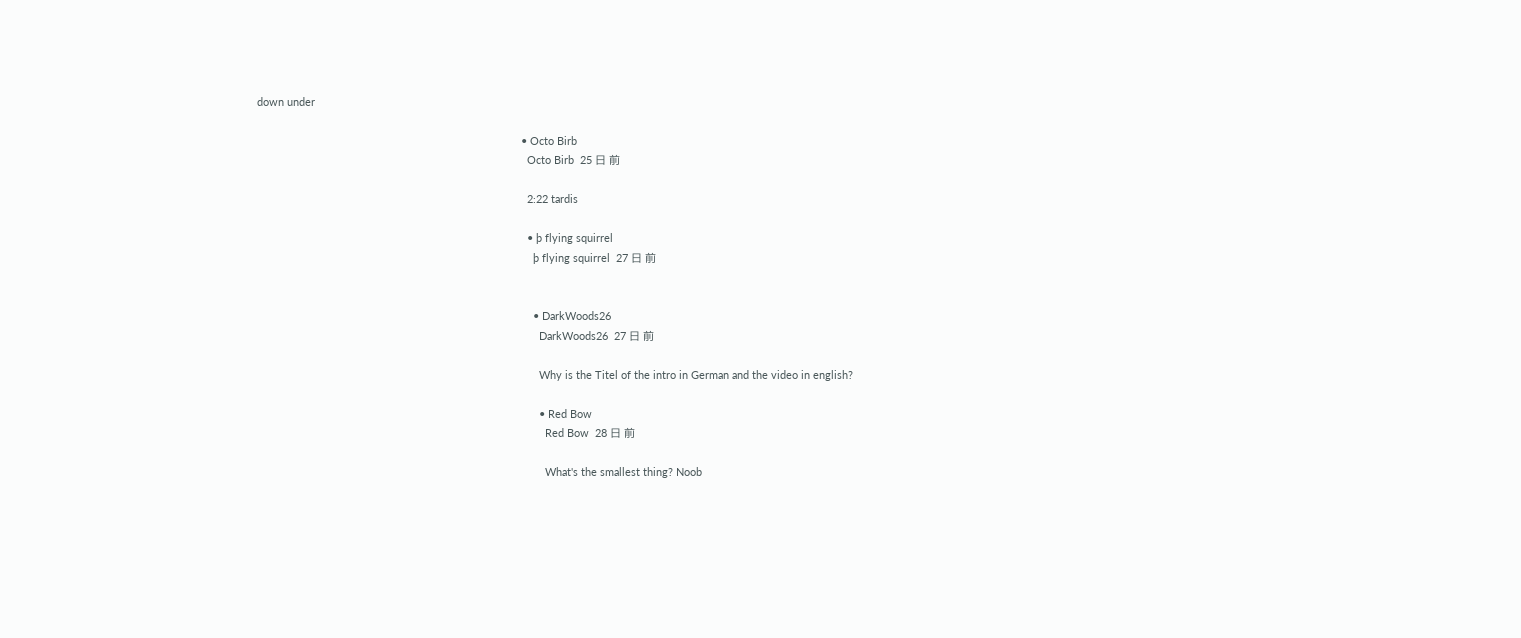down under

                                                                                        • Octo Birb
                                                                                          Octo Birb  25 日 前

                                                                                          2:22 tardis

                                                                                          • þ flying squirrel
                                                                                            þ flying squirrel  27 日 前


                                                                                            • DarkWoods26
                                                                                              DarkWoods26  27 日 前

                                                                                              Why is the Titel of the intro in German and the video in english?

                                                                                              • Red Bow
                                                                                                Red Bow  28 日 前

                                                                                                What's the smallest thing? Noob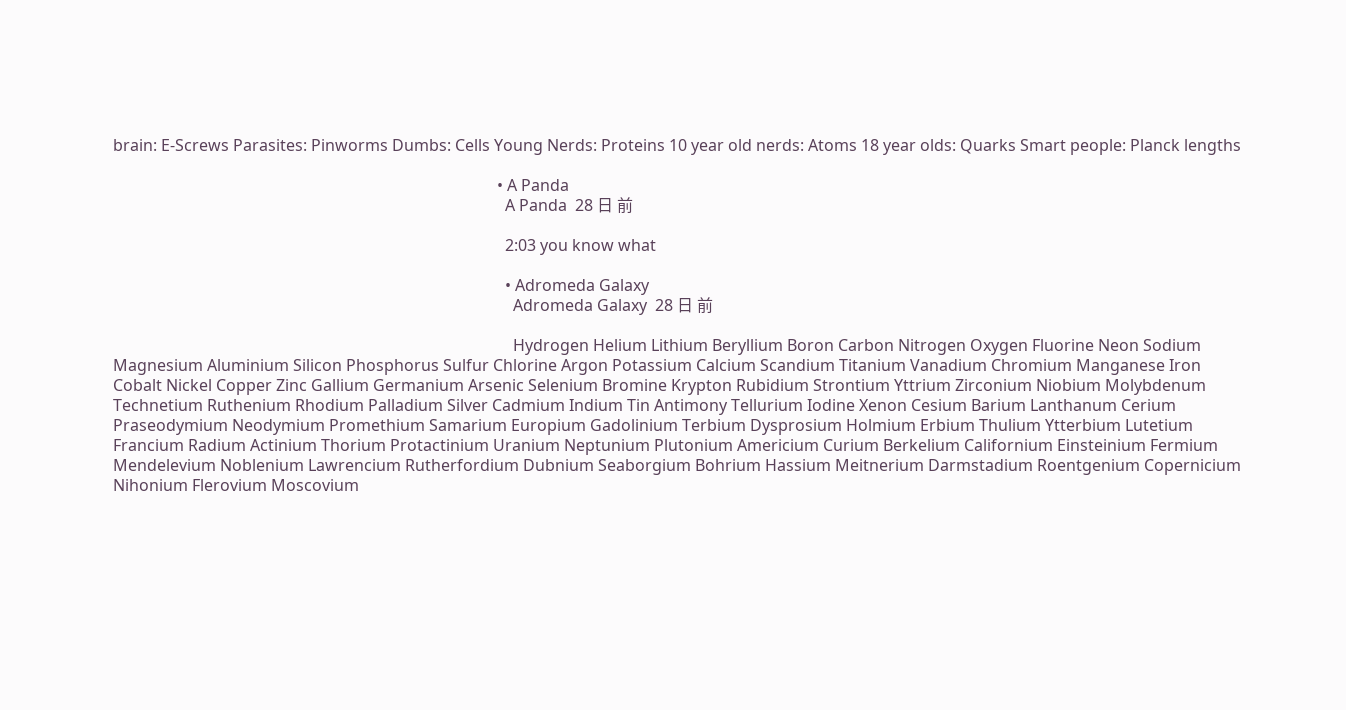brain: E-Screws Parasites: Pinworms Dumbs: Cells Young Nerds: Proteins 10 year old nerds: Atoms 18 year olds: Quarks Smart people: Planck lengths

                                                                                                • A Panda
                                                                                                  A Panda  28 日 前

                                                                                                  2:03 you know what

                                                                                                  • Adromeda Galaxy
                                                                                                    Adromeda Galaxy  28 日 前

                                                                                                    Hydrogen Helium Lithium Beryllium Boron Carbon Nitrogen Oxygen Fluorine Neon Sodium Magnesium Aluminium Silicon Phosphorus Sulfur Chlorine Argon Potassium Calcium Scandium Titanium Vanadium Chromium Manganese Iron Cobalt Nickel Copper Zinc Gallium Germanium Arsenic Selenium Bromine Krypton Rubidium Strontium Yttrium Zirconium Niobium Molybdenum Technetium Ruthenium Rhodium Palladium Silver Cadmium Indium Tin Antimony Tellurium Iodine Xenon Cesium Barium Lanthanum Cerium Praseodymium Neodymium Promethium Samarium Europium Gadolinium Terbium Dysprosium Holmium Erbium Thulium Ytterbium Lutetium Francium Radium Actinium Thorium Protactinium Uranium Neptunium Plutonium Americium Curium Berkelium Californium Einsteinium Fermium Mendelevium Noblenium Lawrencium Rutherfordium Dubnium Seaborgium Bohrium Hassium Meitnerium Darmstadium Roentgenium Copernicium Nihonium Flerovium Moscovium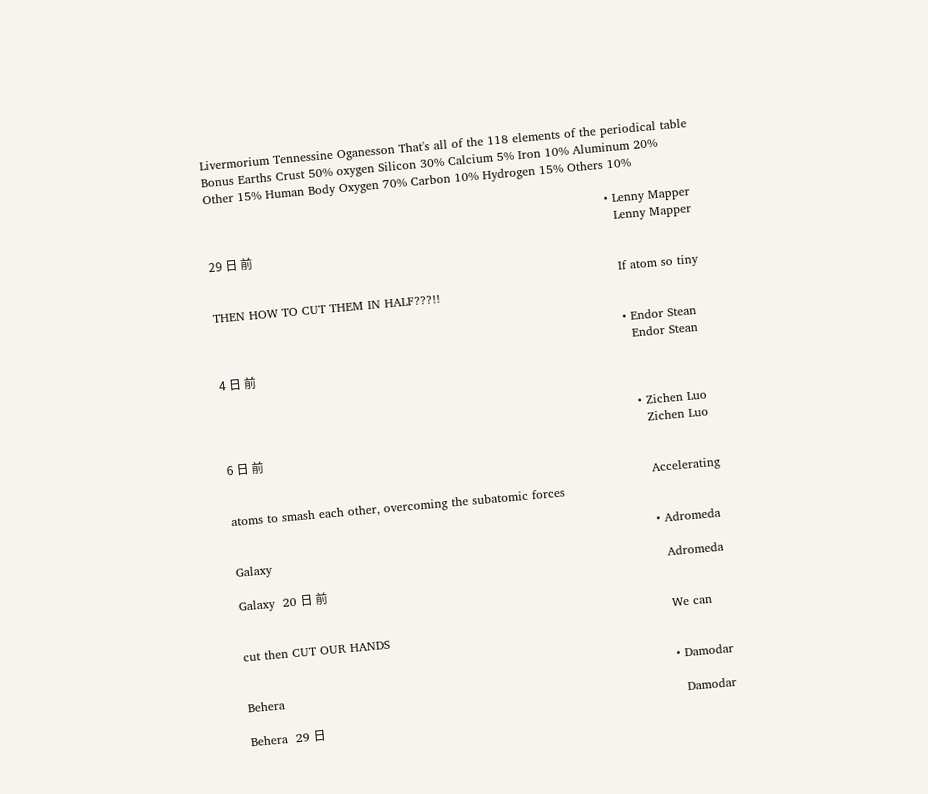Livermorium Tennessine Oganesson That's all of the 118 elements of the periodical table Bonus Earths Crust 50% oxygen Silicon 30% Calcium 5% Iron 10% Aluminum 20% Other 15% Human Body Oxygen 70% Carbon 10% Hydrogen 15% Others 10%

                                                                                                    • Lenny Mapper
                                                                                                      Lenny Mapper  29 日 前

                                                                                                      If atom so tiny THEN HOW TO CUT THEM IN HALF???!!

                                                                                                      • Endor Stean
                                                                                                        Endor Stean  4 日 前


                                                                                                        • Zichen Luo
                                                                                                          Zichen Luo  6 日 前

                                                                                                          Accelerating atoms to smash each other, overcoming the subatomic forces

                                                                                                          • Adromeda Galaxy
                                                                                                            Adromeda Galaxy  20 日 前

                                                                                                            We can cut then CUT OUR HANDS

                                                                                                            • Damodar Behera
                                                                                                              Damodar Behera  29 日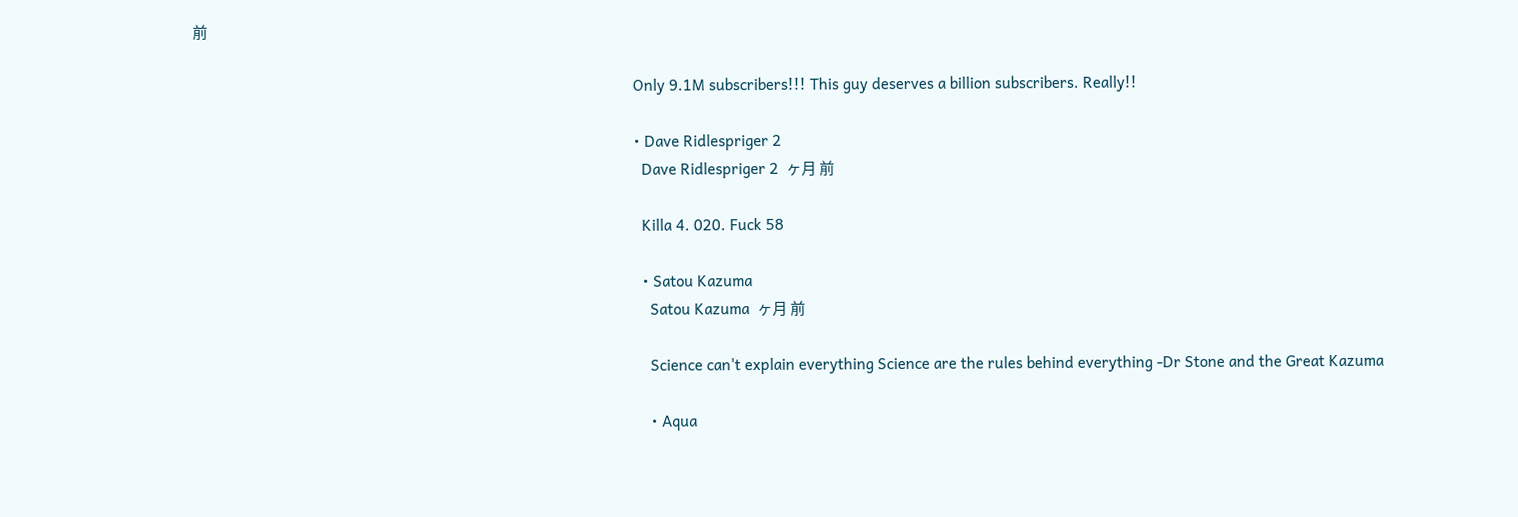前

                                                                                                              Only 9.1M subscribers!!! This guy deserves a billion subscribers. Really!!

                                                                                                              • Dave Ridlespriger 2
                                                                                                                Dave Ridlespriger 2  ヶ月 前

                                                                                                                Killa 4. 020. Fuck 58

                                                                                                                • Satou Kazuma
                                                                                                                  Satou Kazuma  ヶ月 前

                                                                                                                  Science can't explain everything Science are the rules behind everything -Dr Stone and the Great Kazuma

                                                                                                                  • Aqua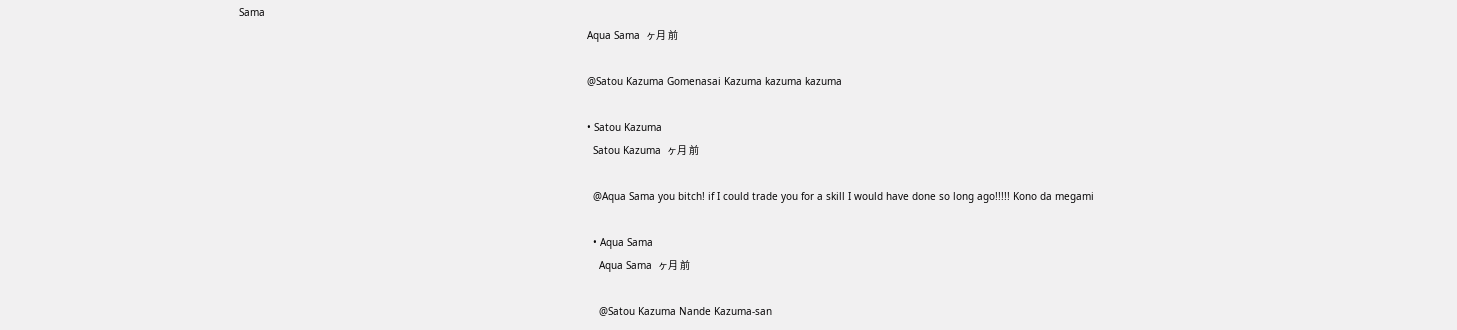Sama
                                                                                                                    Aqua Sama  ヶ月 前

                                                                                                                    @Satou Kazuma Gomenasai Kazuma kazuma kazuma

                                                                                                                    • Satou Kazuma
                                                                                                                      Satou Kazuma  ヶ月 前

                                                                                                                      @Aqua Sama you bitch! if I could trade you for a skill I would have done so long ago!!!!! Kono da megami

                                                                                                                      • Aqua Sama
                                                                                                                        Aqua Sama  ヶ月 前

                                                                                                                        @Satou Kazuma Nande Kazuma-san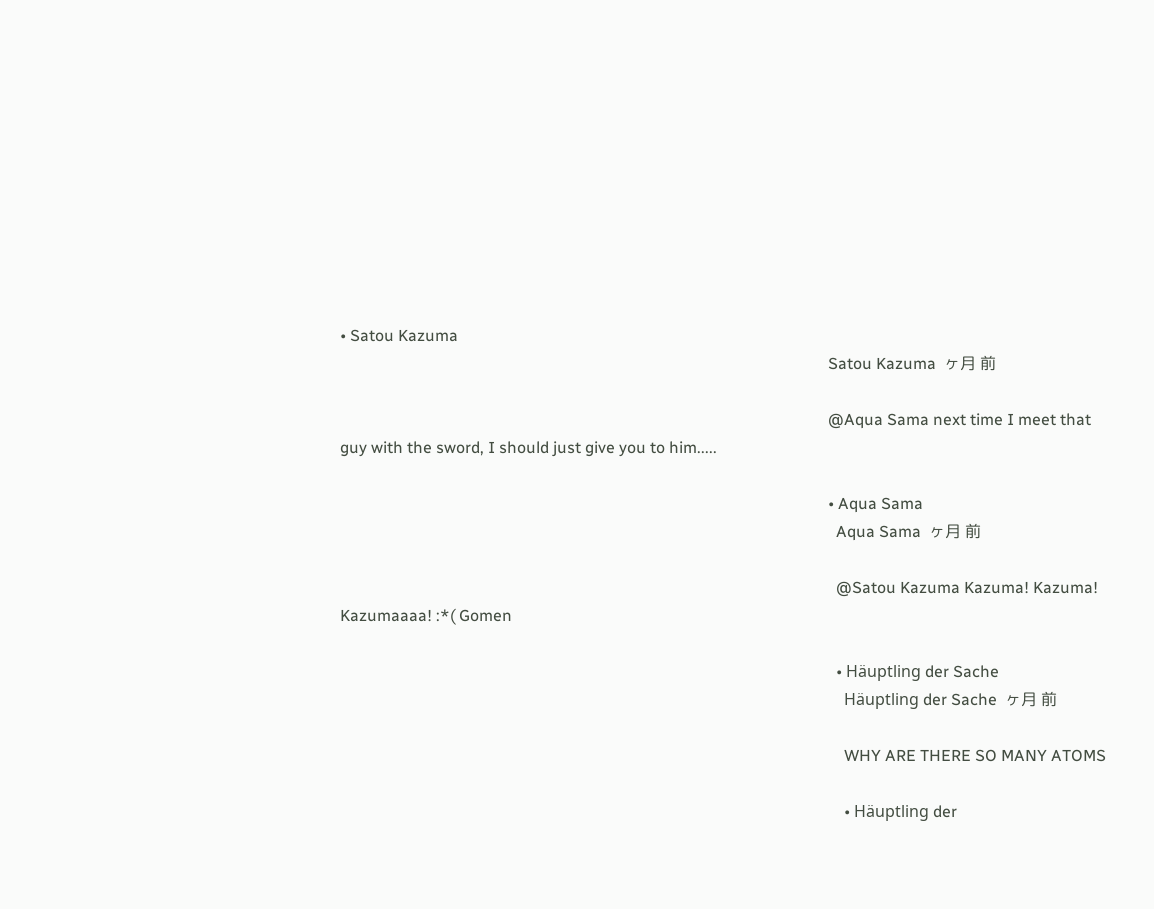• Satou Kazuma
                                                                                                                          Satou Kazuma  ヶ月 前

                                                                                                                          @Aqua Sama next time I meet that guy with the sword, I should just give you to him.....

                                                                                                                          • Aqua Sama
                                                                                                                            Aqua Sama  ヶ月 前

                                                                                                                            @Satou Kazuma Kazuma! Kazuma! Kazumaaaa! :*( Gomen

                                                                                                                            • Häuptling der Sache
                                                                                                                              Häuptling der Sache  ヶ月 前

                                                                                                                              WHY ARE THERE SO MANY ATOMS

                                                                                                                              • Häuptling der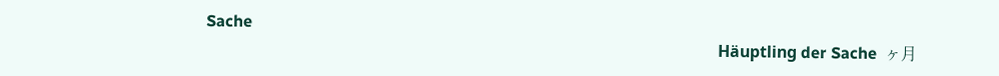Sache
                                                                                                                                Häuptling der Sache  ヶ月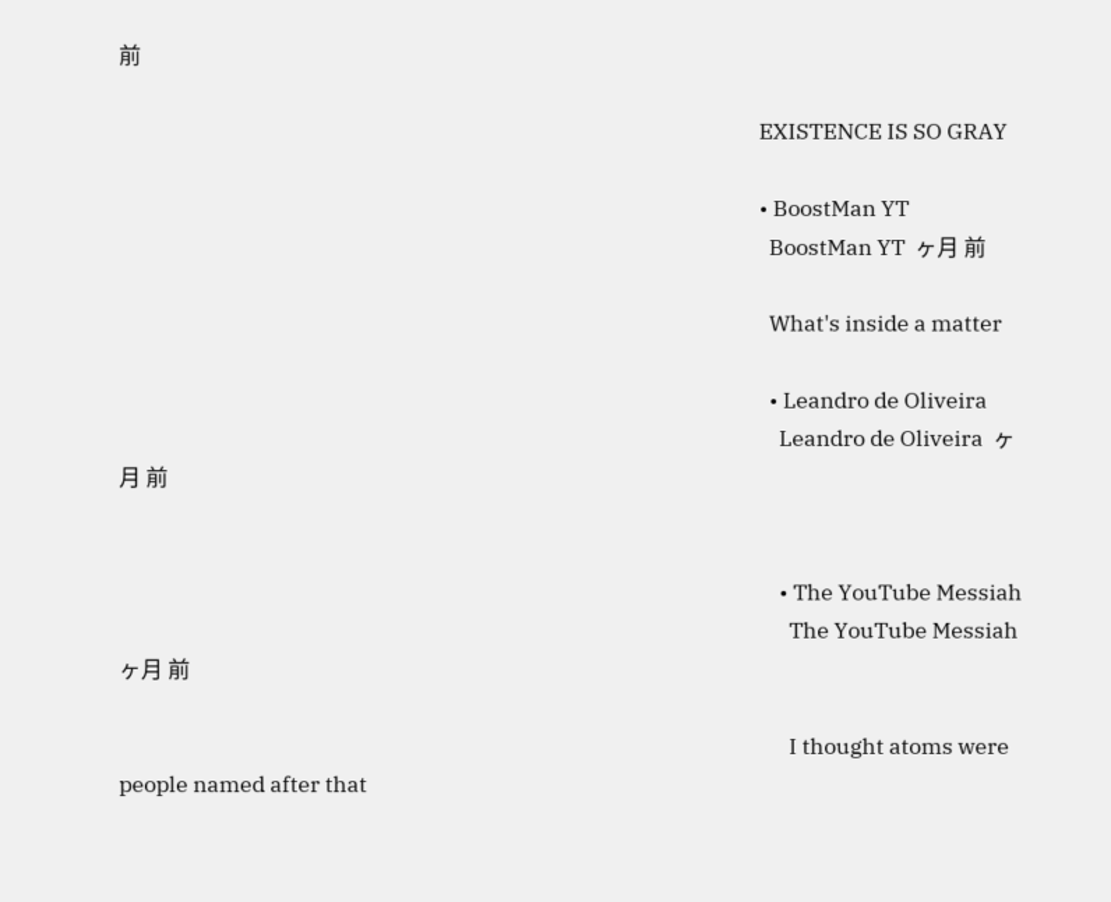前

                                                                                                                                EXISTENCE IS SO GRAY

                                                                                                                                • BoostMan YT
                                                                                                                                  BoostMan YT  ヶ月 前

                                                                                                                                  What's inside a matter

                                                                                                                                  • Leandro de Oliveira
                                                                                                                                    Leandro de Oliveira  ヶ月 前


                                                                                                                                    • The YouTube Messiah
                                                                                                                                      The YouTube Messiah  ヶ月 前

                                                                                                                                      I thought atoms were people named after that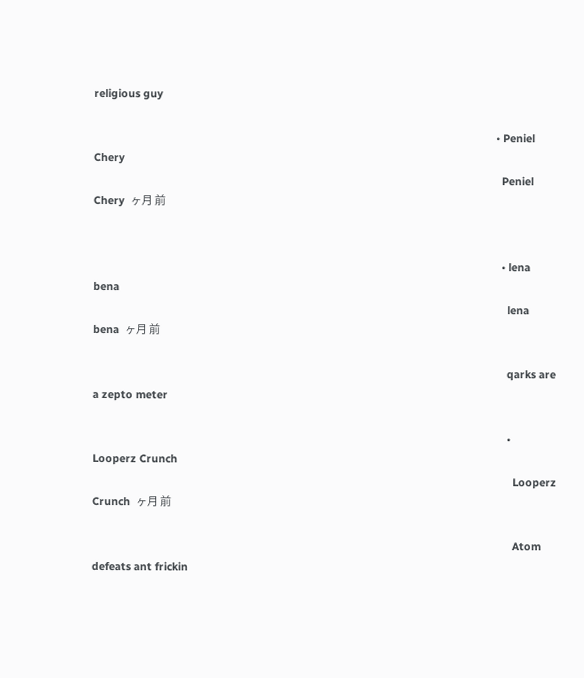religious guy

                                                                                                                                      • Peniel Chery
                                                                                                                                        Peniel Chery  ヶ月 前


                                                                                                                                        • lena bena
                                                                                                                                          lena bena  ヶ月 前

                                                                                                                                          qarks are a zepto meter

                                                                                                                                          • Looperz Crunch
                                                                                                                                            Looperz Crunch  ヶ月 前

                                                                                                                                            Atom defeats ant frickin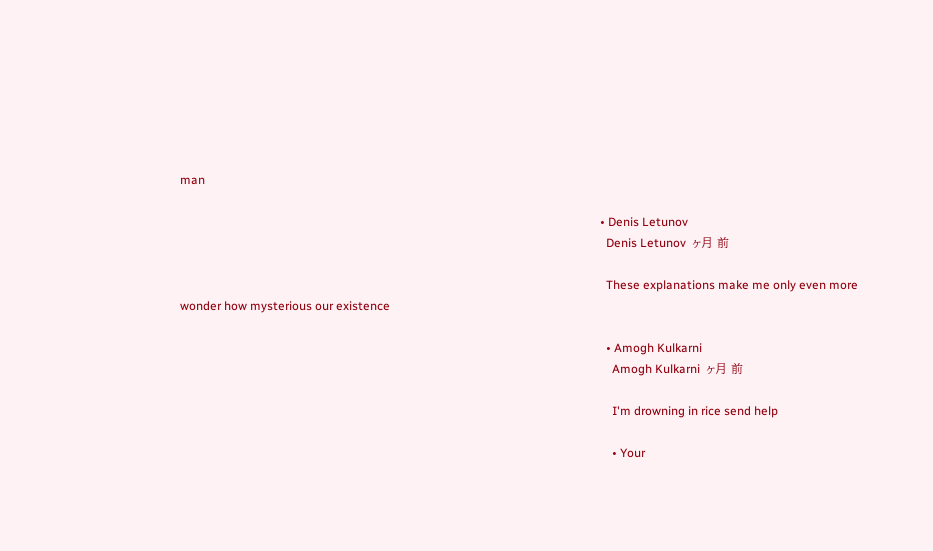man

                                                                                                                                            • Denis Letunov
                                                                                                                                              Denis Letunov  ヶ月 前

                                                                                                                                              These explanations make me only even more wonder how mysterious our existence

                                                                                                                                              • Amogh Kulkarni
                                                                                                                                                Amogh Kulkarni  ヶ月 前

                                                                                                                                                I'm drowning in rice send help

                                                                                                                                                • Your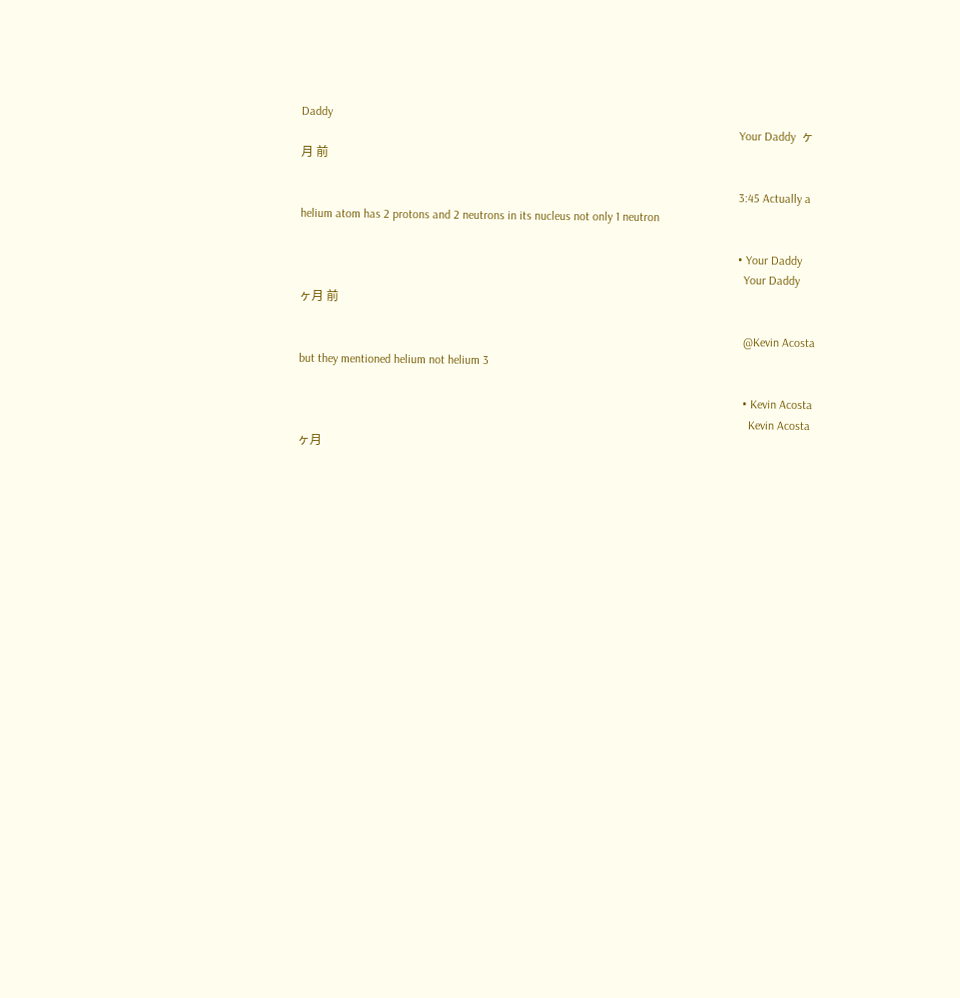Daddy
                                                                                                                                                  Your Daddy  ヶ月 前

                                                                                                                                                  3:45 Actually a helium atom has 2 protons and 2 neutrons in its nucleus not only 1 neutron

                                                                                                                                                  • Your Daddy
                                                                                                                                                    Your Daddy  ヶ月 前

                                                                                                                                                    @Kevin Acosta but they mentioned helium not helium 3

                                                                                                                                                    • Kevin Acosta
                                                                                                                                                      Kevin Acosta  ヶ月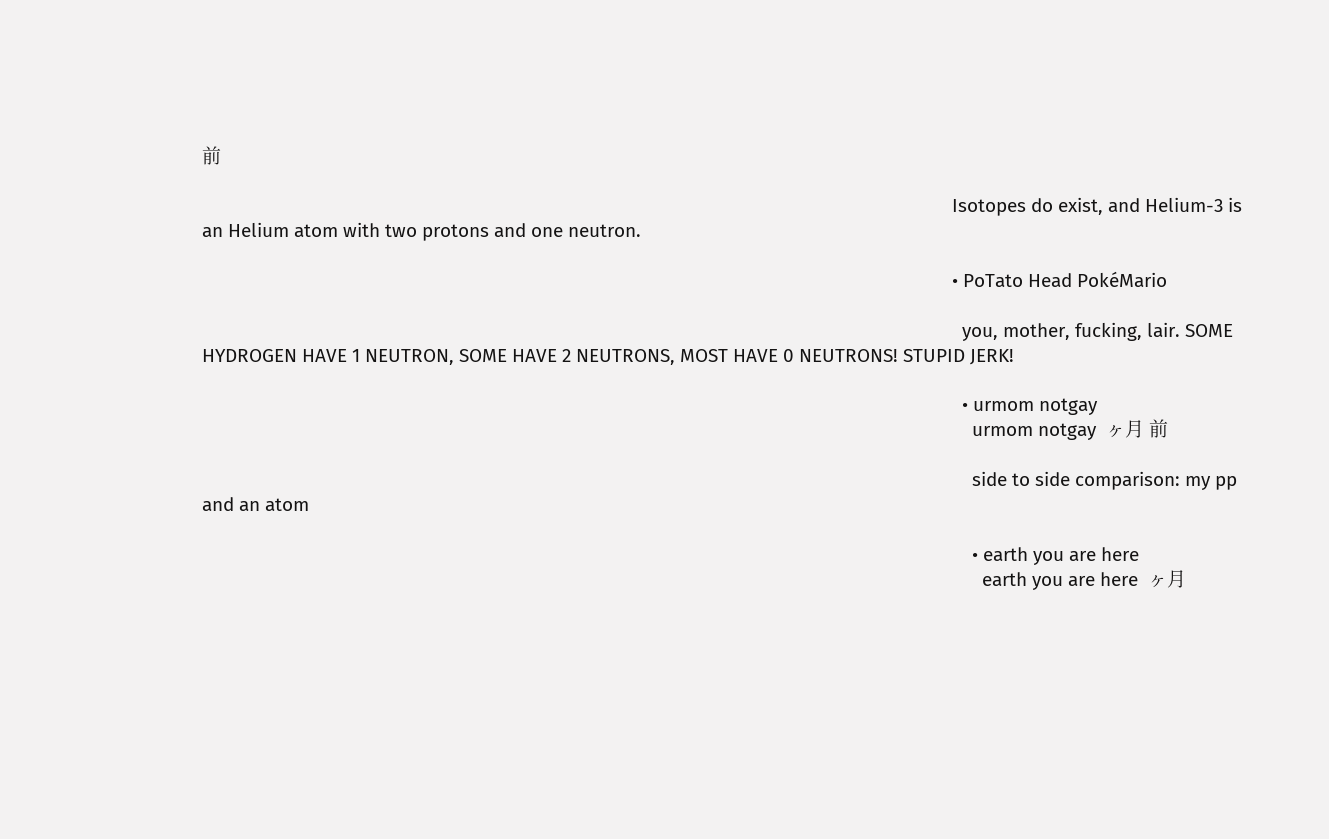前

                                                                                                                                                      Isotopes do exist, and Helium-3 is an Helium atom with two protons and one neutron.

                                                                                                                                                      • PoTato Head PokéMario

                                                                                                                                                        you, mother, fucking, lair. SOME HYDROGEN HAVE 1 NEUTRON, SOME HAVE 2 NEUTRONS, MOST HAVE 0 NEUTRONS! STUPID JERK!

                                                                                                                                                        • urmom notgay
                                                                                                                                                          urmom notgay  ヶ月 前

                                                                                                                                                          side to side comparison: my pp and an atom

                                                                                                                                                          • earth you are here
                                                                                                                                                            earth you are here  ヶ月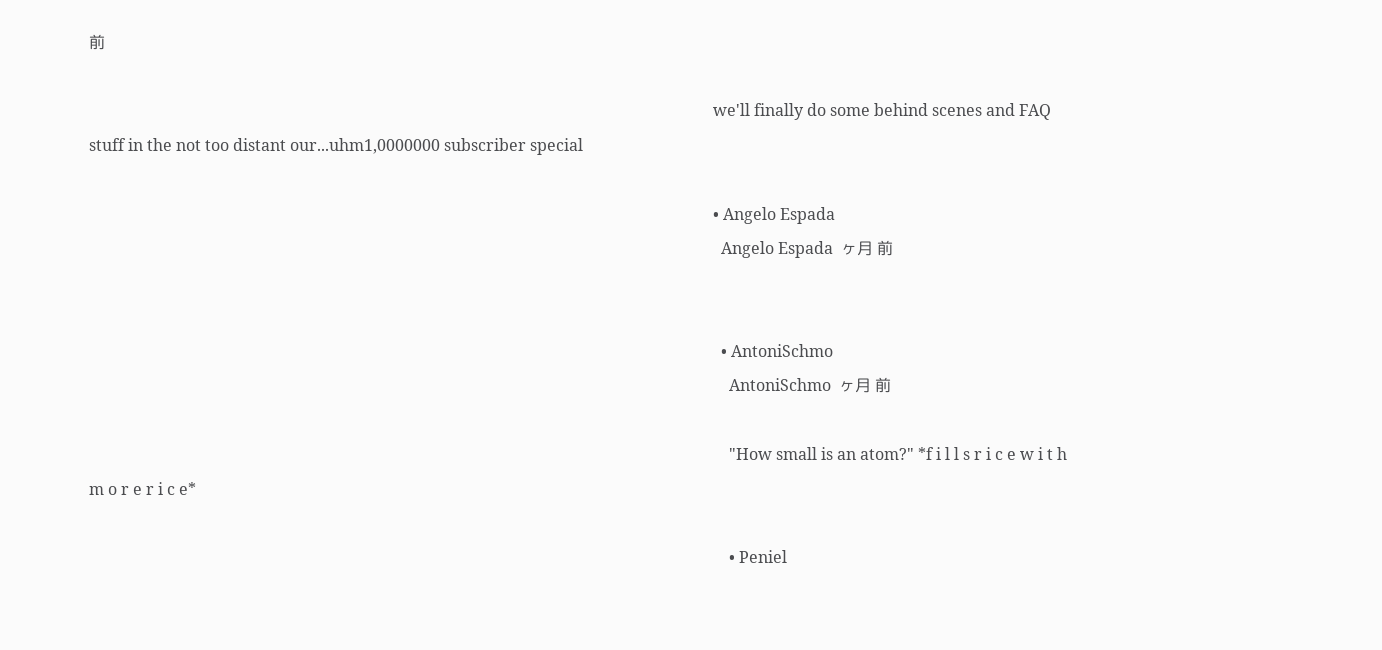前

                                                                                                                                                            we'll finally do some behind scenes and FAQ stuff in the not too distant our...uhm1,0000000 subscriber special

                                                                                                                                                            • Angelo Espada
                                                                                                                                                              Angelo Espada  ヶ月 前


                                                                                                                                                              • AntoniSchmo
                                                                                                                                                                AntoniSchmo  ヶ月 前

                                                                                                                                                                "How small is an atom?" *f i l l s r i c e w i t h m o r e r i c e*

                                                                                                                                                                • Peniel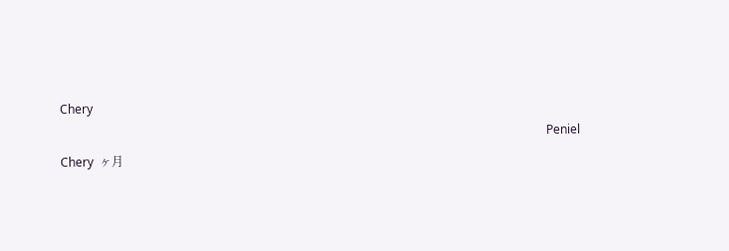Chery
                                                                                                                                                                  Peniel Chery  ヶ月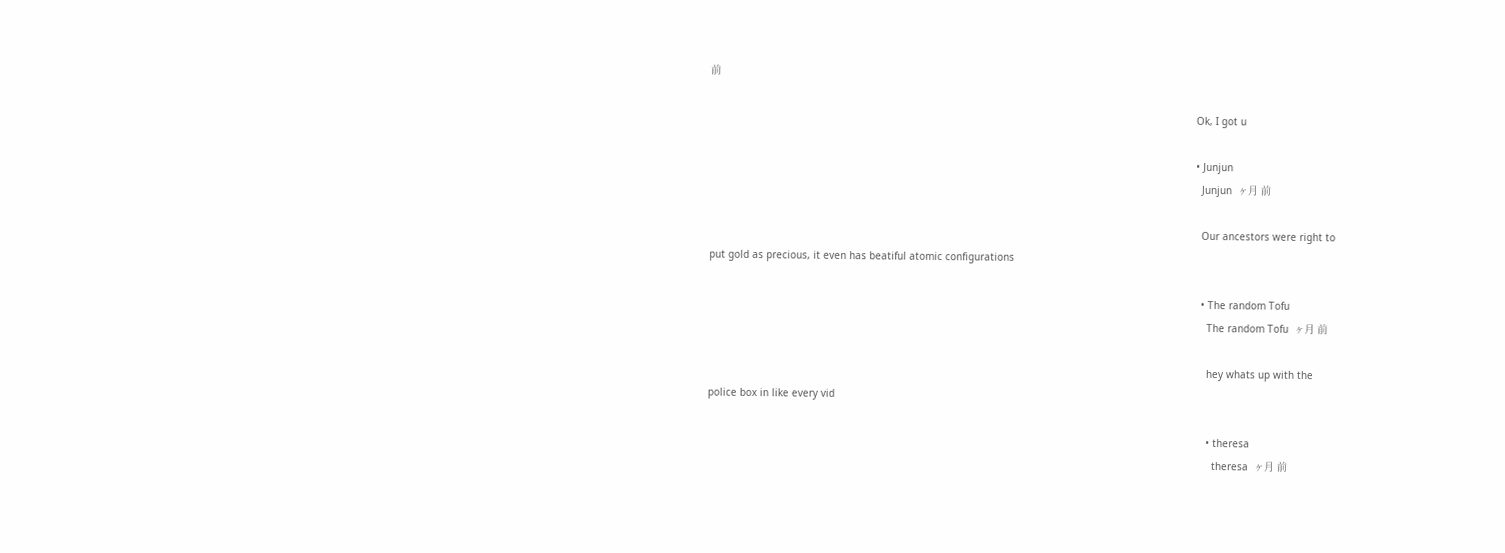前

                                                                                                                                                                  Ok, I got u

                                                                                                                                                                  • Junjun
                                                                                                                                                                    Junjun  ヶ月 前

                                                                                                                                                                    Our ancestors were right to put gold as precious, it even has beatiful atomic configurations

                                                                                                                                                                    • The random Tofu
                                                                                                                                                                      The random Tofu  ヶ月 前

                                                                                                                                                                      hey whats up with the police box in like every vid

                                                                                                                                                                      • theresa
                                                                                                                                                                        theresa  ヶ月 前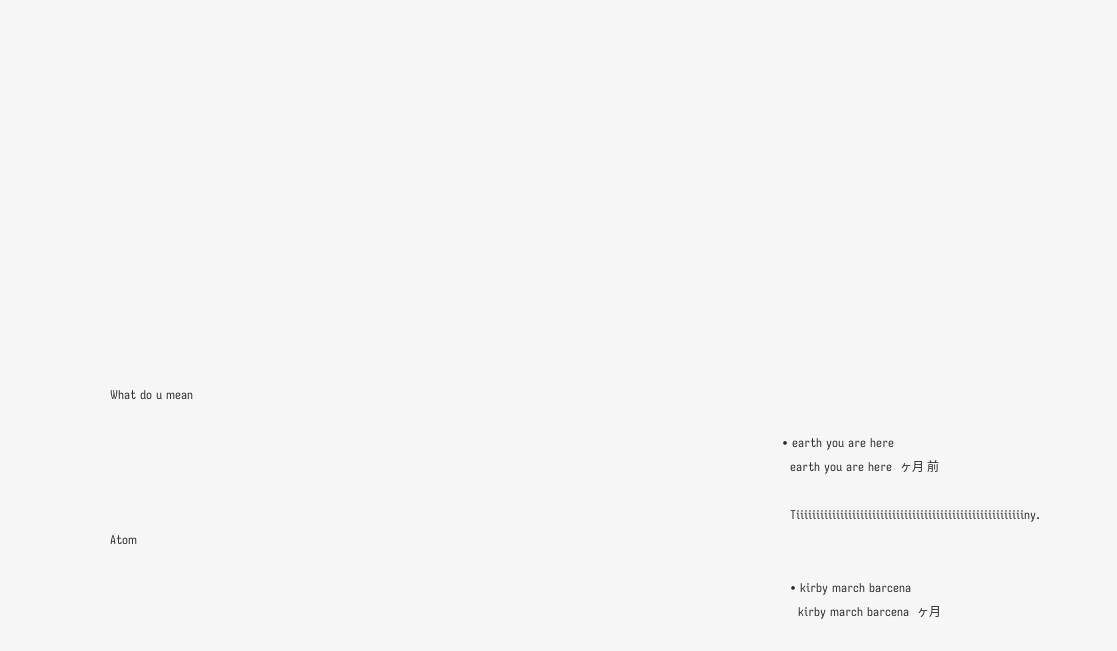What do u mean

                                                                                                                                                                        • earth you are here
                                                                                                                                                                          earth you are here  ヶ月 前

                                                                                                                                                                          Tiiiiiiiiiiiiiiiiiiiiiiiiiiiiiiiiiiiiiiiiiiiiiiiiiiiiiiiiiny. Atom

                                                                                                                                                                          • kirby march barcena
                                                                                                                                                                            kirby march barcena  ヶ月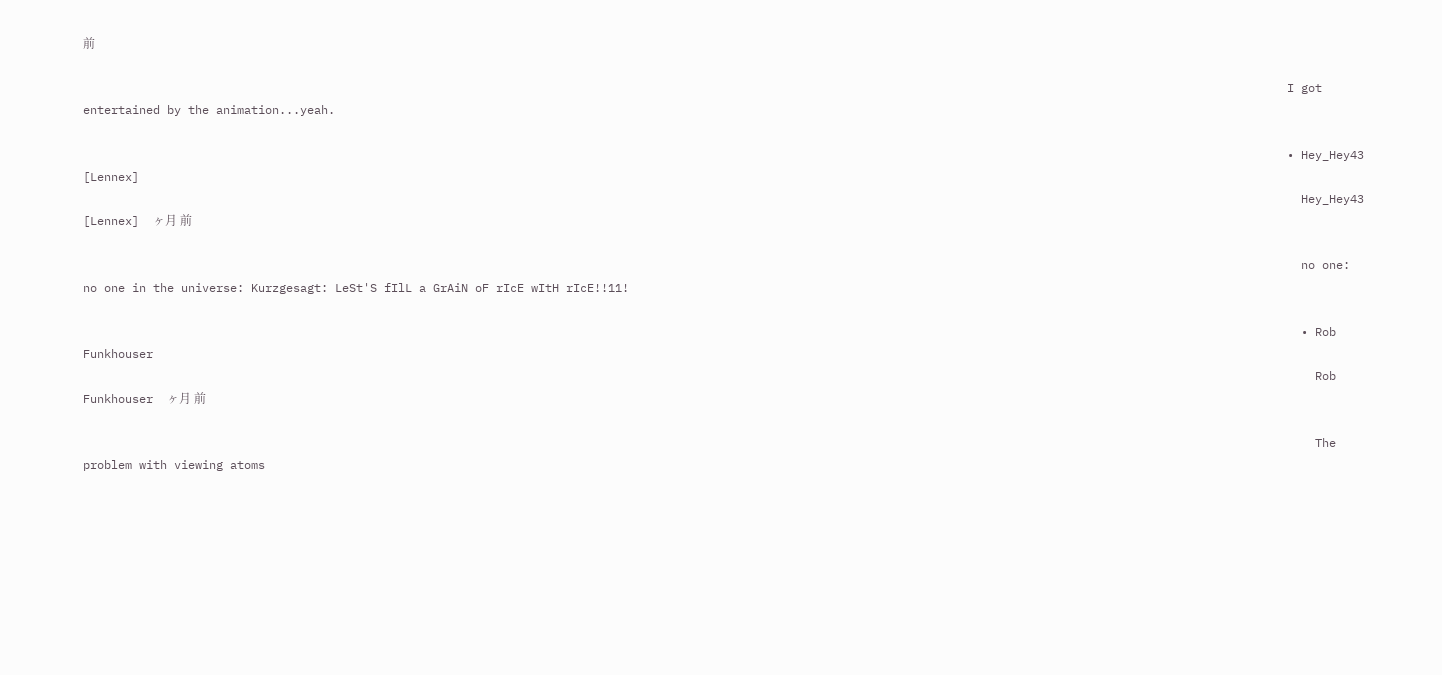前

                                                                                                                                                                            I got entertained by the animation...yeah.

                                                                                                                                                                            • Hey_Hey43 [Lennex]
                                                                                                                                                                              Hey_Hey43 [Lennex]  ヶ月 前

                                                                                                                                                                              no one: no one in the universe: Kurzgesagt: LeSt'S fIlL a GrAiN oF rIcE wItH rIcE!!11!

                                                                                                                                                                              • Rob Funkhouser
                                                                                                                                                                                Rob Funkhouser  ヶ月 前

                                                                                                                                                                                The problem with viewing atoms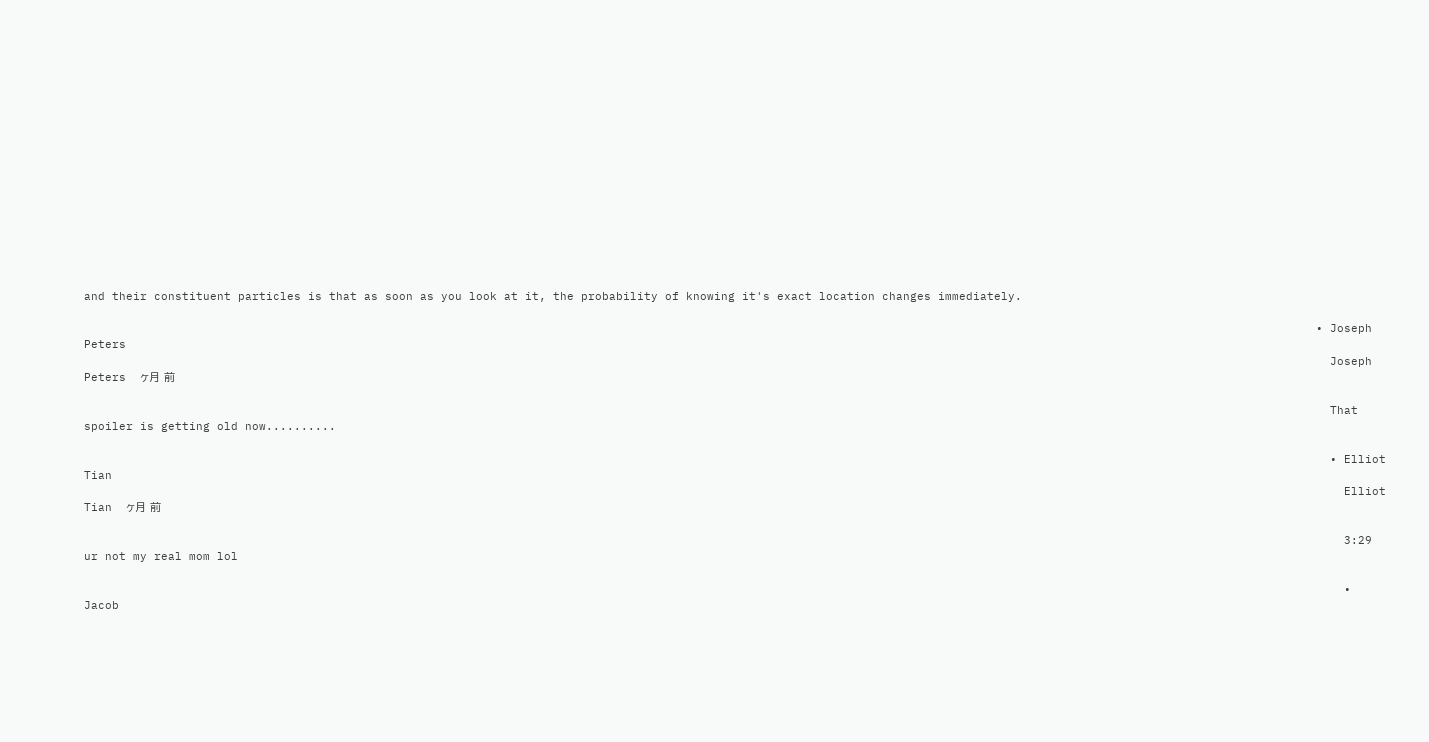and their constituent particles is that as soon as you look at it, the probability of knowing it's exact location changes immediately.

                                                                                                                                                                                • Joseph Peters
                                                                                                                                                                                  Joseph Peters  ヶ月 前

                                                                                                                                                                                  That spoiler is getting old now..........

                                                                                                                                                                                  • Elliot Tian
                                                                                                                                                                                    Elliot Tian  ヶ月 前

                                                                                                                                                                                    3:29 ur not my real mom lol

                                                                                                                                                                                    • Jacob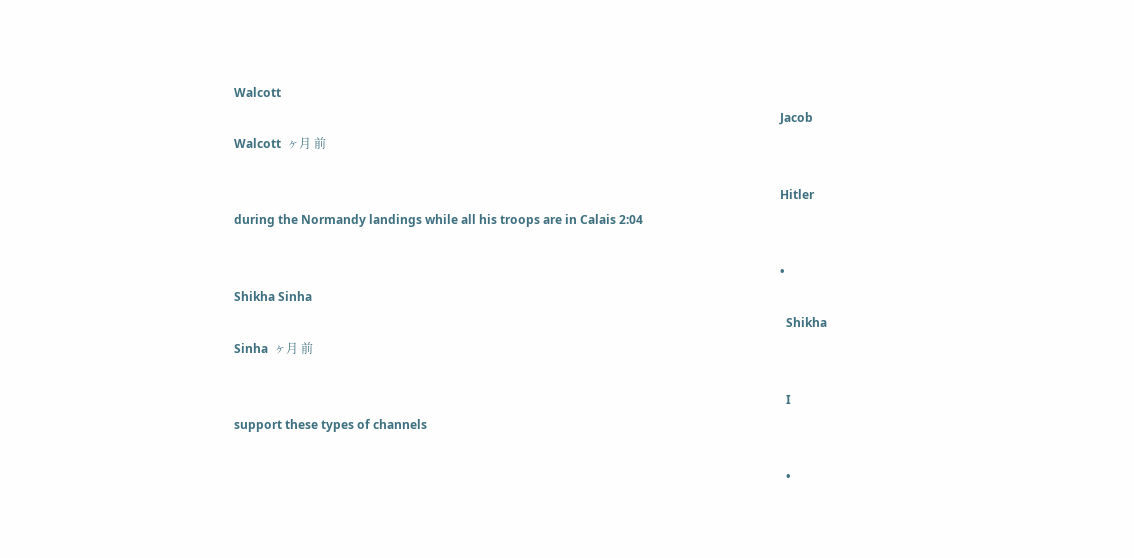Walcott
                                                                                                                                                                                      Jacob Walcott  ヶ月 前

                                                                                                                                                                                      Hitler during the Normandy landings while all his troops are in Calais 2:04

                                                                                                                                                                                      • Shikha Sinha
                                                                                                                                                                                        Shikha Sinha  ヶ月 前

                                                                                                                                                                                        I support these types of channels

                                                                                                                                                                                        •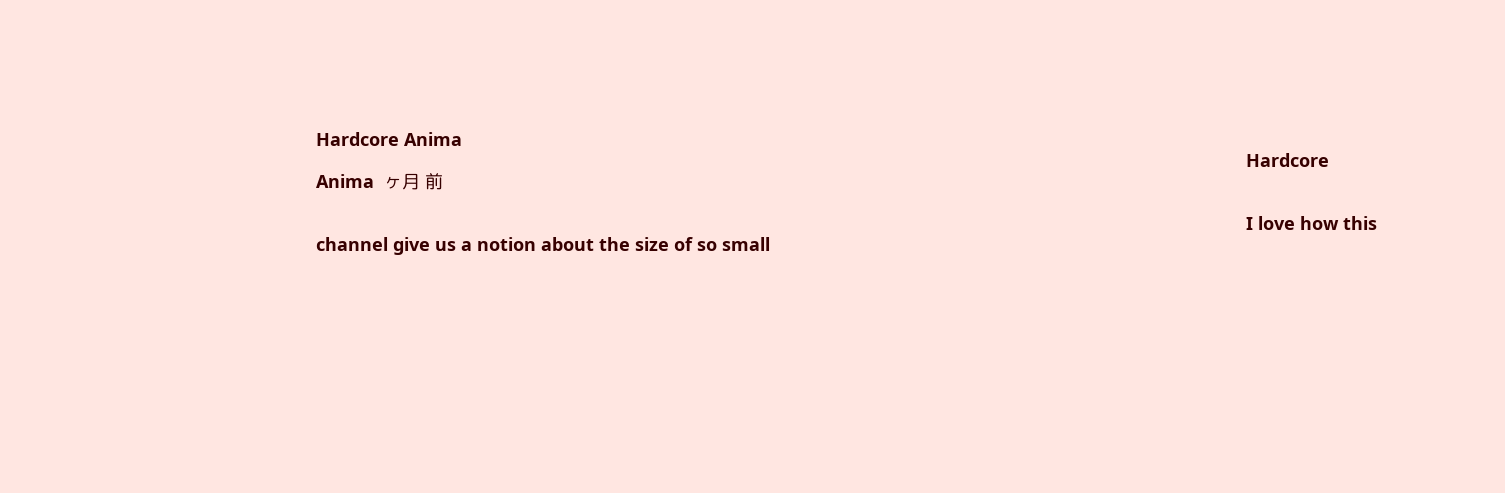Hardcore Anima
                                                                                                                                                                                          Hardcore Anima  ヶ月 前

                                                                                                                                                                                          I love how this channel give us a notion about the size of so small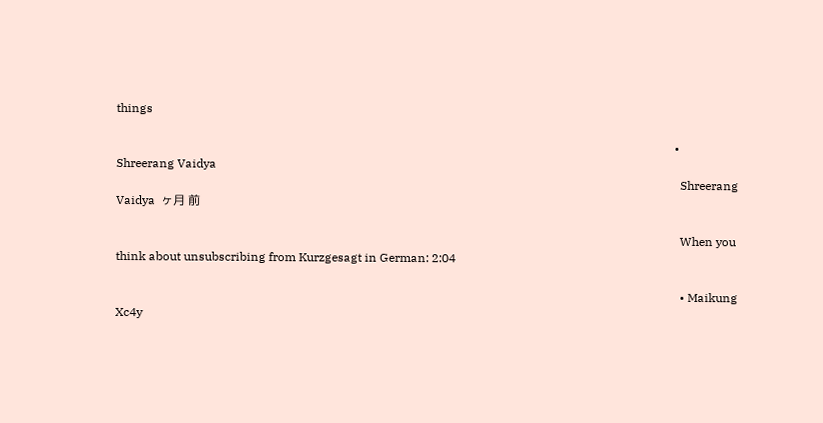things

                                                                                                                                                                                          • Shreerang Vaidya
                                                                                                                                                                                            Shreerang Vaidya  ヶ月 前

                                                                                                                                                                                            When you think about unsubscribing from Kurzgesagt in German: 2:04

                                                                                                                                                                                            • Maikung Xc4y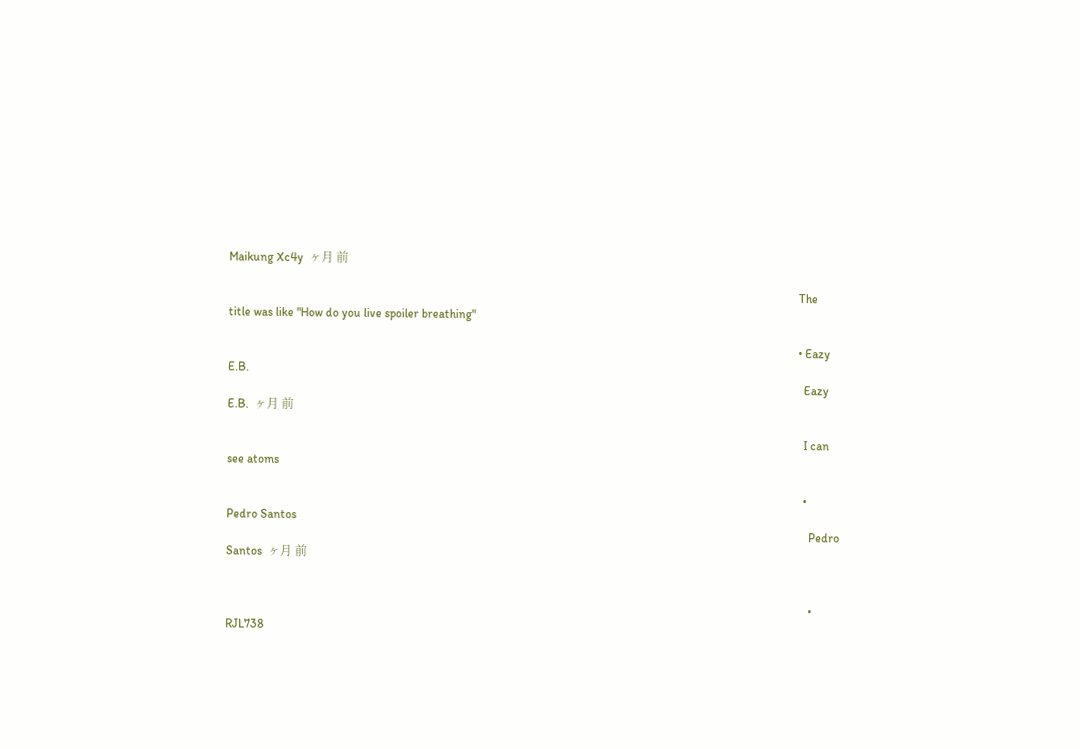Maikung Xc4y  ヶ月 前

                                                                                                                                                                                              The title was like "How do you live spoiler breathing"

                                                                                                                                                                                              • Eazy E.B.
                                                                                                                                                                                                Eazy E.B.  ヶ月 前

                                                                                                                                                                                                I can see atoms

                                                                                                                                                                                                • Pedro Santos
                                                                                                                                                                                                  Pedro Santos  ヶ月 前


                                                                                                                                                                                                  • RJL738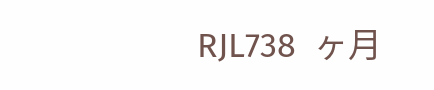RJL738  ヶ月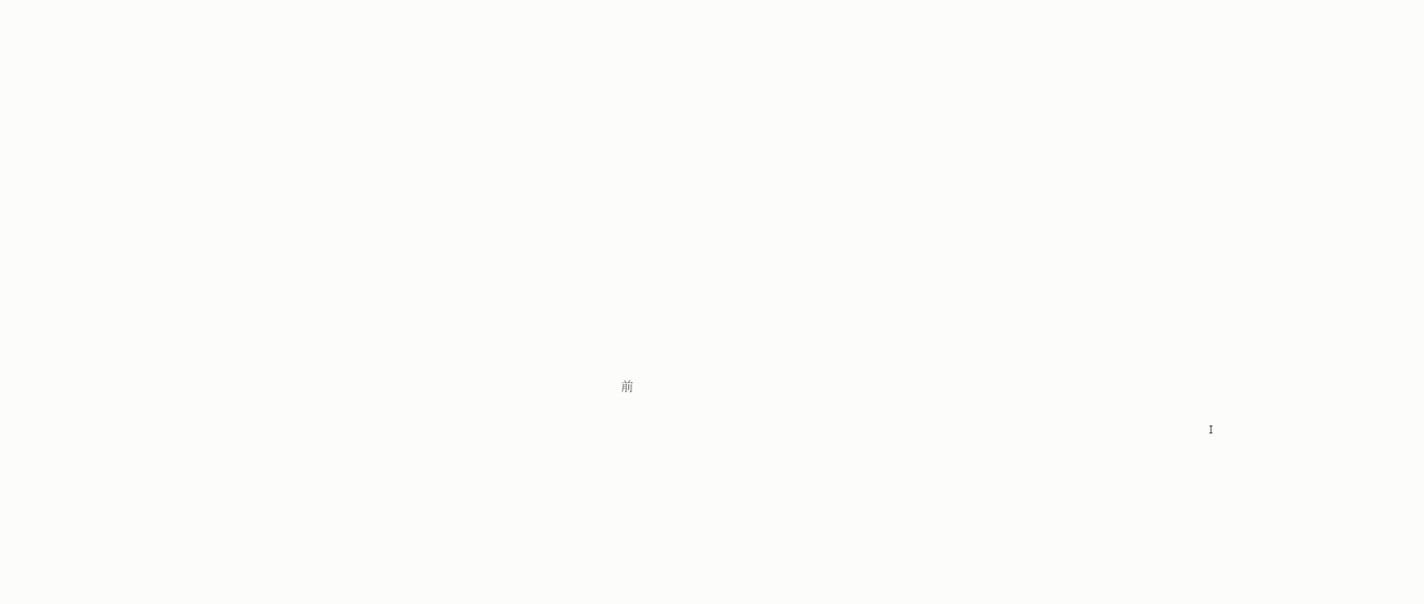前

                                                                                                                                                                                                    I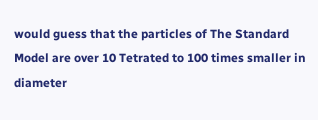would guess that the particles of The Standard Model are over 10 Tetrated to 100 times smaller in diameter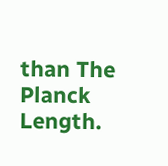than The Planck Length.